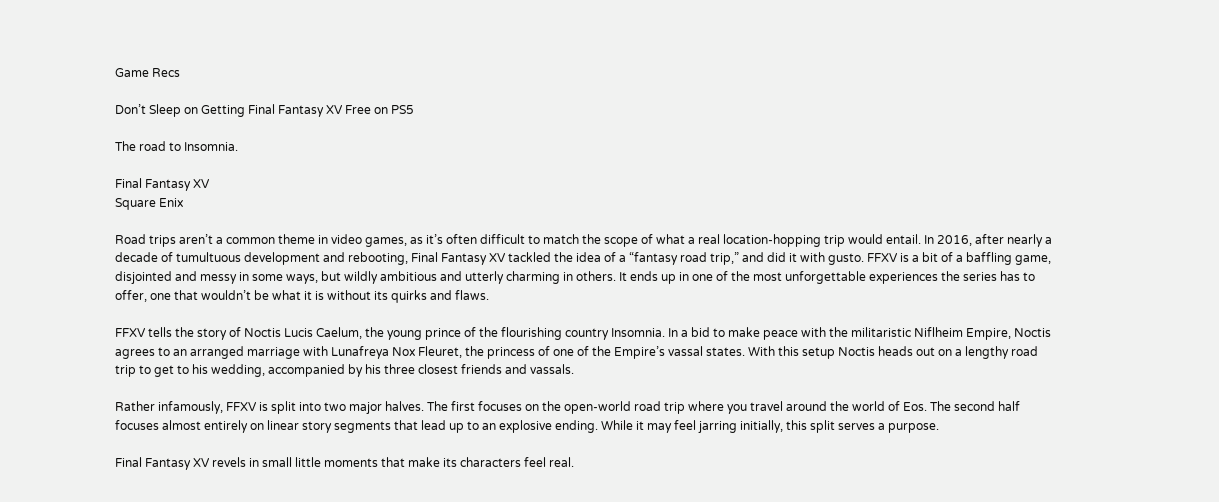Game Recs

Don’t Sleep on Getting Final Fantasy XV Free on PS5

The road to Insomnia.

Final Fantasy XV
Square Enix

Road trips aren’t a common theme in video games, as it’s often difficult to match the scope of what a real location-hopping trip would entail. In 2016, after nearly a decade of tumultuous development and rebooting, Final Fantasy XV tackled the idea of a “fantasy road trip,” and did it with gusto. FFXV is a bit of a baffling game, disjointed and messy in some ways, but wildly ambitious and utterly charming in others. It ends up in one of the most unforgettable experiences the series has to offer, one that wouldn’t be what it is without its quirks and flaws.

FFXV tells the story of Noctis Lucis Caelum, the young prince of the flourishing country Insomnia. In a bid to make peace with the militaristic Niflheim Empire, Noctis agrees to an arranged marriage with Lunafreya Nox Fleuret, the princess of one of the Empire’s vassal states. With this setup Noctis heads out on a lengthy road trip to get to his wedding, accompanied by his three closest friends and vassals.

Rather infamously, FFXV is split into two major halves. The first focuses on the open-world road trip where you travel around the world of Eos. The second half focuses almost entirely on linear story segments that lead up to an explosive ending. While it may feel jarring initially, this split serves a purpose.

Final Fantasy XV revels in small little moments that make its characters feel real.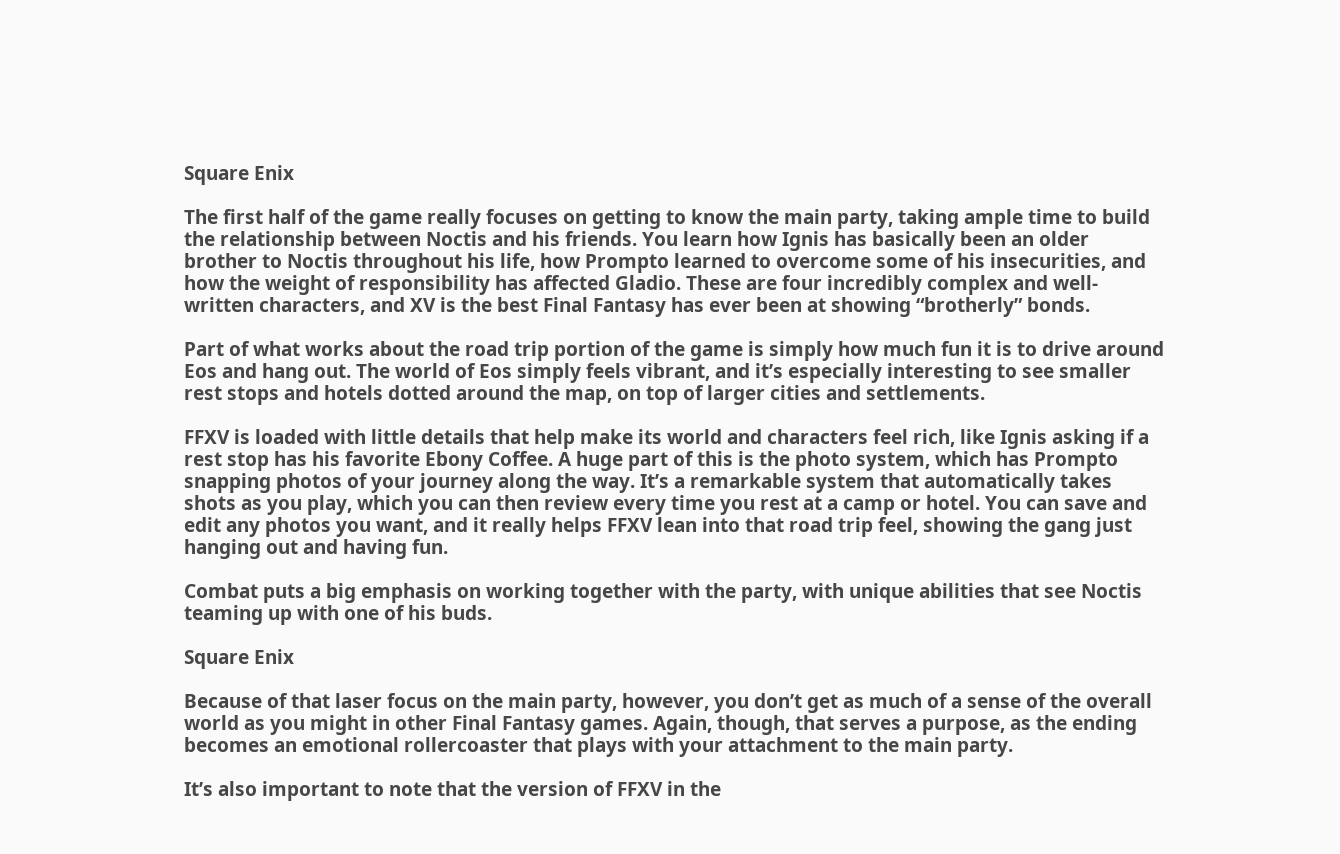Square Enix

The first half of the game really focuses on getting to know the main party, taking ample time to build the relationship between Noctis and his friends. You learn how Ignis has basically been an older brother to Noctis throughout his life, how Prompto learned to overcome some of his insecurities, and how the weight of responsibility has affected Gladio. These are four incredibly complex and well-written characters, and XV is the best Final Fantasy has ever been at showing “brotherly” bonds.

Part of what works about the road trip portion of the game is simply how much fun it is to drive around Eos and hang out. The world of Eos simply feels vibrant, and it’s especially interesting to see smaller rest stops and hotels dotted around the map, on top of larger cities and settlements.

FFXV is loaded with little details that help make its world and characters feel rich, like Ignis asking if a rest stop has his favorite Ebony Coffee. A huge part of this is the photo system, which has Prompto snapping photos of your journey along the way. It’s a remarkable system that automatically takes shots as you play, which you can then review every time you rest at a camp or hotel. You can save and edit any photos you want, and it really helps FFXV lean into that road trip feel, showing the gang just hanging out and having fun.

Combat puts a big emphasis on working together with the party, with unique abilities that see Noctis teaming up with one of his buds.

Square Enix

Because of that laser focus on the main party, however, you don’t get as much of a sense of the overall world as you might in other Final Fantasy games. Again, though, that serves a purpose, as the ending becomes an emotional rollercoaster that plays with your attachment to the main party.

It’s also important to note that the version of FFXV in the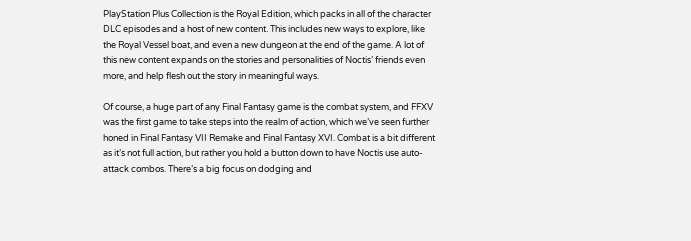PlayStation Plus Collection is the Royal Edition, which packs in all of the character DLC episodes and a host of new content. This includes new ways to explore, like the Royal Vessel boat, and even a new dungeon at the end of the game. A lot of this new content expands on the stories and personalities of Noctis’ friends even more, and help flesh out the story in meaningful ways.

Of course, a huge part of any Final Fantasy game is the combat system, and FFXV was the first game to take steps into the realm of action, which we’ve seen further honed in Final Fantasy VII Remake and Final Fantasy XVI. Combat is a bit different as it’s not full action, but rather you hold a button down to have Noctis use auto-attack combos. There’s a big focus on dodging and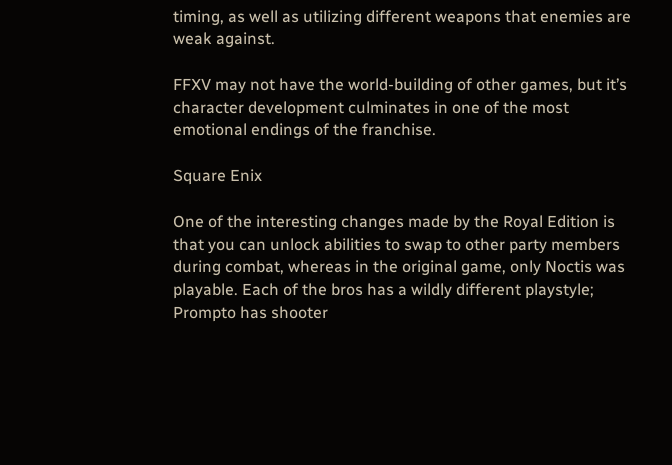timing, as well as utilizing different weapons that enemies are weak against.

FFXV may not have the world-building of other games, but it’s character development culminates in one of the most emotional endings of the franchise.

Square Enix

One of the interesting changes made by the Royal Edition is that you can unlock abilities to swap to other party members during combat, whereas in the original game, only Noctis was playable. Each of the bros has a wildly different playstyle; Prompto has shooter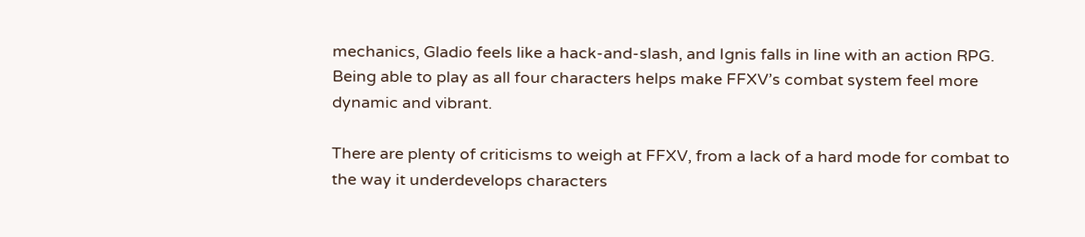mechanics, Gladio feels like a hack-and-slash, and Ignis falls in line with an action RPG. Being able to play as all four characters helps make FFXV’s combat system feel more dynamic and vibrant.

There are plenty of criticisms to weigh at FFXV, from a lack of a hard mode for combat to the way it underdevelops characters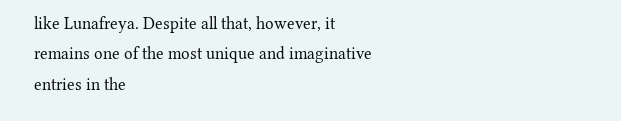like Lunafreya. Despite all that, however, it remains one of the most unique and imaginative entries in the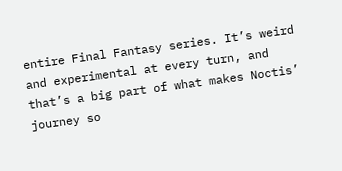entire Final Fantasy series. It’s weird and experimental at every turn, and that’s a big part of what makes Noctis’ journey so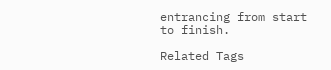entrancing from start to finish.

Related Tags